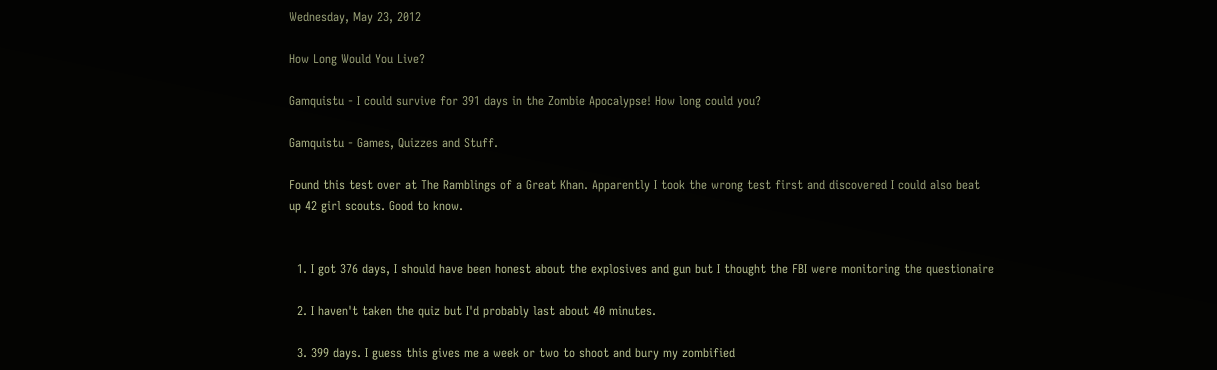Wednesday, May 23, 2012

How Long Would You Live?

Gamquistu - I could survive for 391 days in the Zombie Apocalypse! How long could you?

Gamquistu - Games, Quizzes and Stuff.

Found this test over at The Ramblings of a Great Khan. Apparently I took the wrong test first and discovered I could also beat up 42 girl scouts. Good to know.


  1. I got 376 days, I should have been honest about the explosives and gun but I thought the FBI were monitoring the questionaire

  2. I haven't taken the quiz but I'd probably last about 40 minutes.

  3. 399 days. I guess this gives me a week or two to shoot and bury my zombified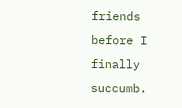friends before I finally succumb.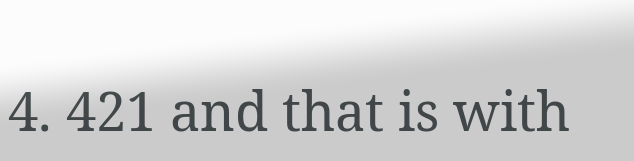4. 421 and that is with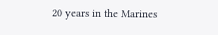20 years in the Marines